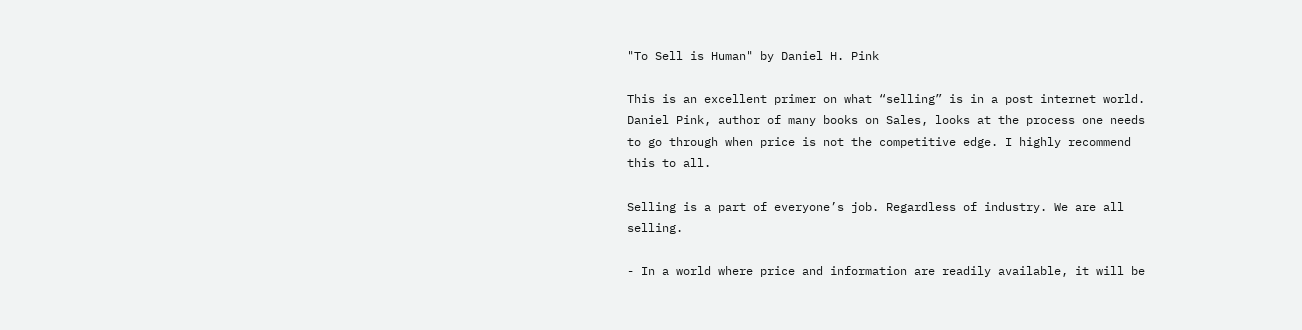"To Sell is Human" by Daniel H. Pink

This is an excellent primer on what “selling” is in a post internet world. Daniel Pink, author of many books on Sales, looks at the process one needs to go through when price is not the competitive edge. I highly recommend this to all.

Selling is a part of everyone’s job. Regardless of industry. We are all selling.

- In a world where price and information are readily available, it will be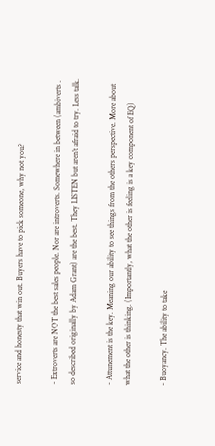service and honesty that win out. Buyers have to pick someone, why not you?

- Extroverts are NOT the best sales people. Nor are introverts. Somewhere in between (ambiverts . so described originally by Adam Grant) are the best. They LISTEN but aren’t afraid to try. Less talk.

- Attunement is the key. Meaning our ability to see things from the others perspective. More about what the other is thinking. (Importantly, what the other is feeling is a key component of EQ)

- Buoyancy. The ability to take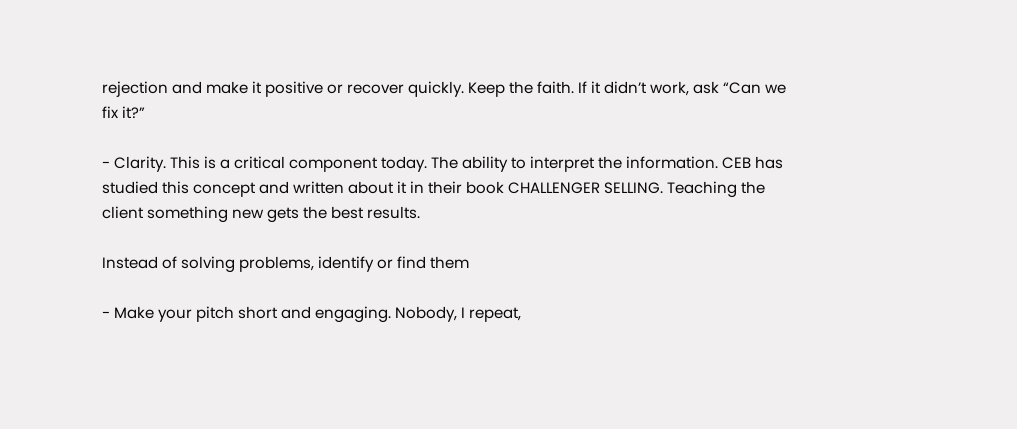rejection and make it positive or recover quickly. Keep the faith. If it didn’t work, ask “Can we fix it?”

- Clarity. This is a critical component today. The ability to interpret the information. CEB has studied this concept and written about it in their book CHALLENGER SELLING. Teaching the client something new gets the best results.

Instead of solving problems, identify or find them

- Make your pitch short and engaging. Nobody, I repeat,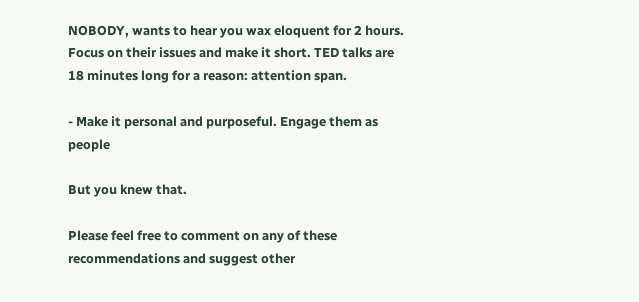NOBODY, wants to hear you wax eloquent for 2 hours. Focus on their issues and make it short. TED talks are 18 minutes long for a reason: attention span.

- Make it personal and purposeful. Engage them as people

But you knew that.

Please feel free to comment on any of these recommendations and suggest other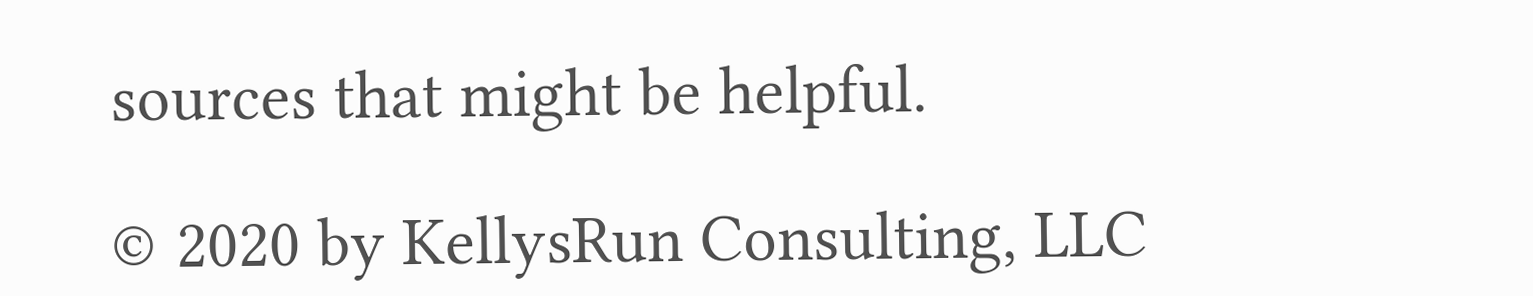sources that might be helpful.

© 2020 by KellysRun Consulting, LLC